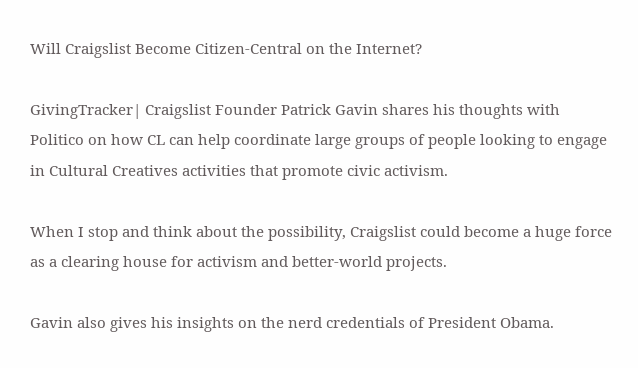Will Craigslist Become Citizen-Central on the Internet?

GivingTracker| Craigslist Founder Patrick Gavin shares his thoughts with Politico on how CL can help coordinate large groups of people looking to engage in Cultural Creatives activities that promote civic activism.

When I stop and think about the possibility, Craigslist could become a huge force as a clearing house for activism and better-world projects.

Gavin also gives his insights on the nerd credentials of President Obama.